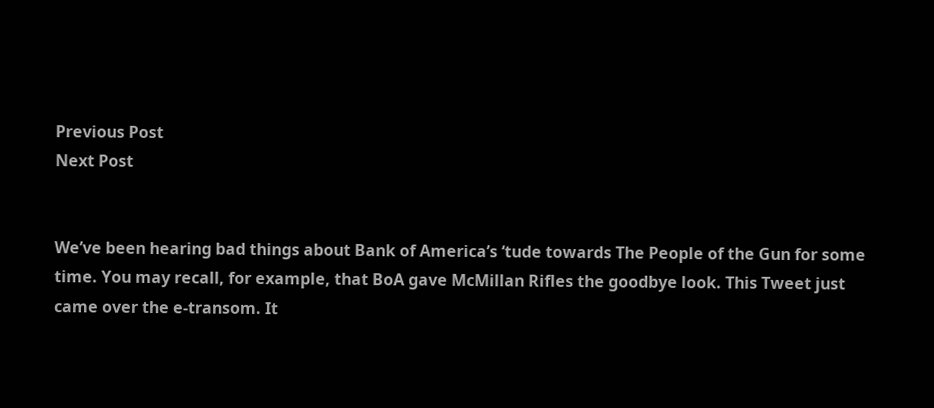Previous Post
Next Post


We’ve been hearing bad things about Bank of America’s ‘tude towards The People of the Gun for some time. You may recall, for example, that BoA gave McMillan Rifles the goodbye look. This Tweet just came over the e-transom. It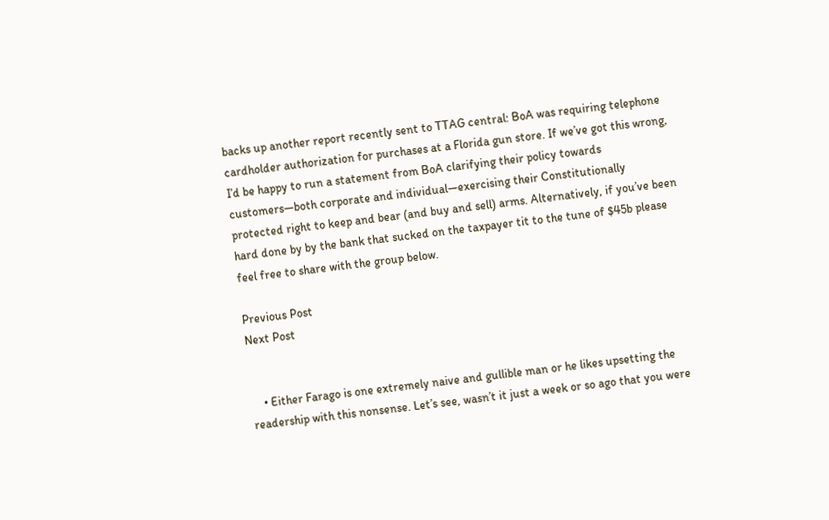backs up another report recently sent to TTAG central: BoA was requiring telephone cardholder authorization for purchases at a Florida gun store. If we’ve got this wrong, I’d be happy to run a statement from BoA clarifying their policy towards customers—both corporate and individual—exercising their Constitutionally protected right to keep and bear (and buy and sell) arms. Alternatively, if you’ve been hard done by by the bank that sucked on the taxpayer tit to the tune of $45b please feel free to share with the group below.

Previous Post
Next Post


    • Either Farago is one extremely naive and gullible man or he likes upsetting the readership with this nonsense. Let’s see, wasn’t it just a week or so ago that you were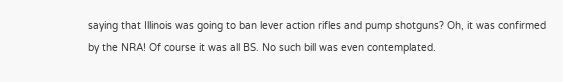saying that Illinois was going to ban lever action rifles and pump shotguns? Oh, it was confirmed by the NRA! Of course it was all BS. No such bill was even contemplated.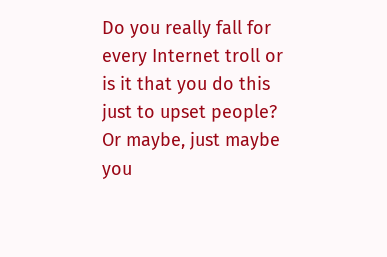Do you really fall for every Internet troll or is it that you do this just to upset people? Or maybe, just maybe you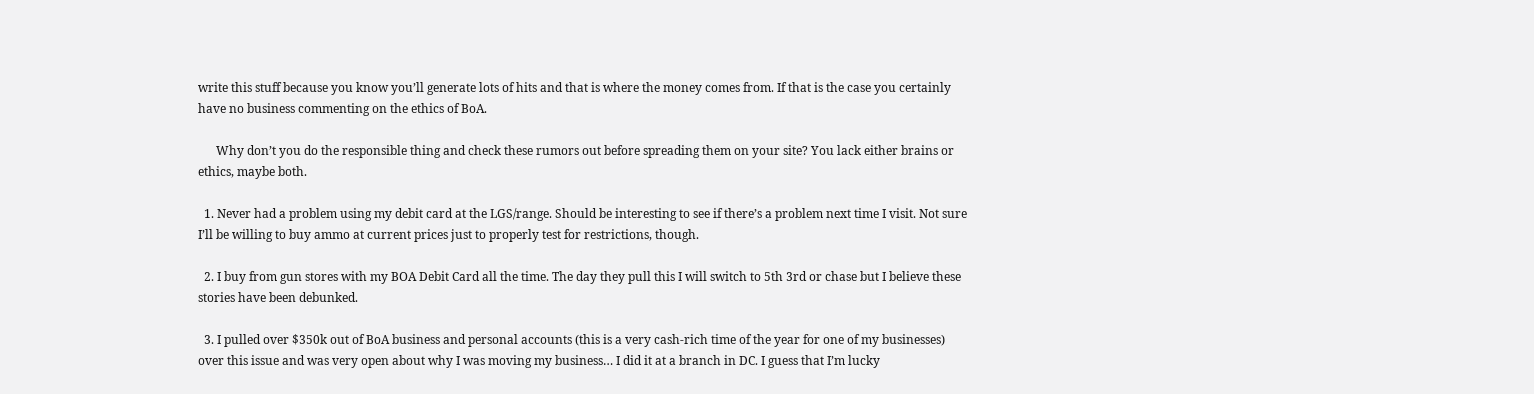write this stuff because you know you’ll generate lots of hits and that is where the money comes from. If that is the case you certainly have no business commenting on the ethics of BoA.

      Why don’t you do the responsible thing and check these rumors out before spreading them on your site? You lack either brains or ethics, maybe both.

  1. Never had a problem using my debit card at the LGS/range. Should be interesting to see if there’s a problem next time I visit. Not sure I’ll be willing to buy ammo at current prices just to properly test for restrictions, though.

  2. I buy from gun stores with my BOA Debit Card all the time. The day they pull this I will switch to 5th 3rd or chase but I believe these stories have been debunked.

  3. I pulled over $350k out of BoA business and personal accounts (this is a very cash-rich time of the year for one of my businesses) over this issue and was very open about why I was moving my business… I did it at a branch in DC. I guess that I’m lucky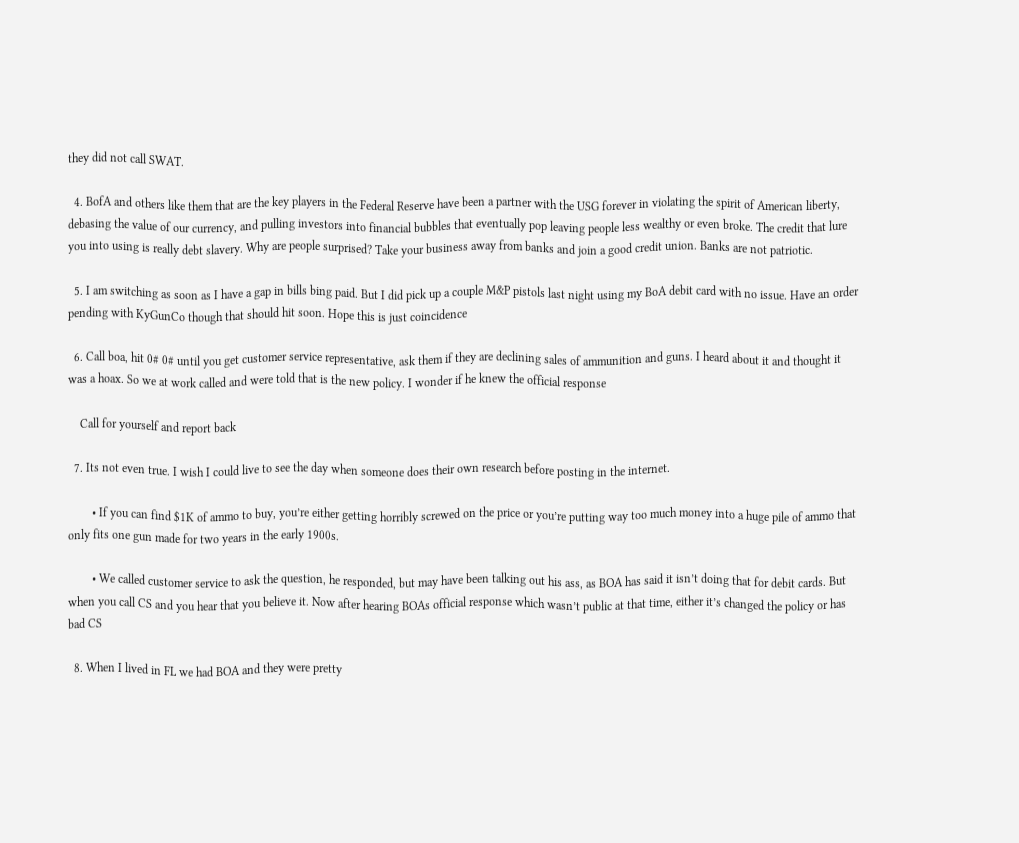they did not call SWAT.

  4. BofA and others like them that are the key players in the Federal Reserve have been a partner with the USG forever in violating the spirit of American liberty, debasing the value of our currency, and pulling investors into financial bubbles that eventually pop leaving people less wealthy or even broke. The credit that lure you into using is really debt slavery. Why are people surprised? Take your business away from banks and join a good credit union. Banks are not patriotic.

  5. I am switching as soon as I have a gap in bills bing paid. But I did pick up a couple M&P pistols last night using my BoA debit card with no issue. Have an order pending with KyGunCo though that should hit soon. Hope this is just coincidence

  6. Call boa, hit 0# 0# until you get customer service representative, ask them if they are declining sales of ammunition and guns. I heard about it and thought it was a hoax. So we at work called and were told that is the new policy. I wonder if he knew the official response

    Call for yourself and report back

  7. Its not even true. I wish I could live to see the day when someone does their own research before posting in the internet.

        • If you can find $1K of ammo to buy, you’re either getting horribly screwed on the price or you’re putting way too much money into a huge pile of ammo that only fits one gun made for two years in the early 1900s.

        • We called customer service to ask the question, he responded, but may have been talking out his ass, as BOA has said it isn’t doing that for debit cards. But when you call CS and you hear that you believe it. Now after hearing BOAs official response which wasn’t public at that time, either it’s changed the policy or has bad CS

  8. When I lived in FL we had BOA and they were pretty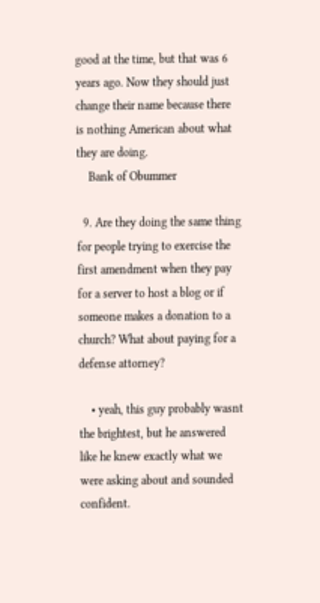good at the time, but that was 6 years ago. Now they should just change their name because there is nothing American about what they are doing.
    Bank of Obummer

  9. Are they doing the same thing for people trying to exercise the first amendment when they pay for a server to host a blog or if someone makes a donation to a church? What about paying for a defense attorney?

    • yeah, this guy probably wasnt the brightest, but he answered like he knew exactly what we were asking about and sounded confident.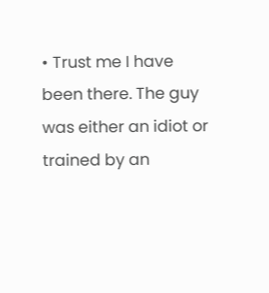• Trust me I have been there. The guy was either an idiot or trained by an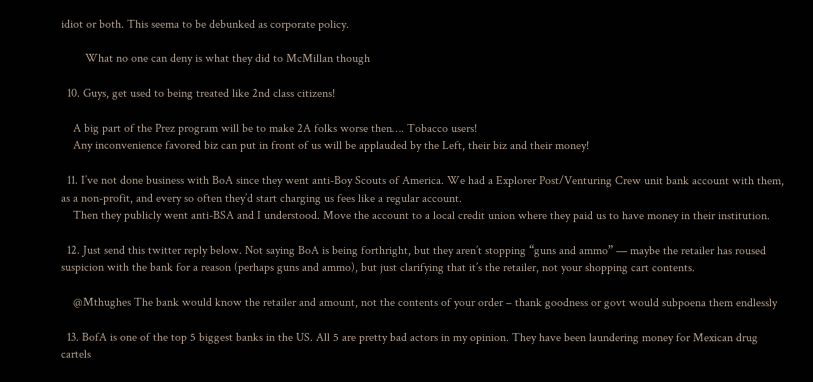idiot or both. This seema to be debunked as corporate policy.

        What no one can deny is what they did to McMillan though

  10. Guys, get used to being treated like 2nd class citizens!

    A big part of the Prez program will be to make 2A folks worse then…. Tobacco users!
    Any inconvenience favored biz can put in front of us will be applauded by the Left, their biz and their money!

  11. I’ve not done business with BoA since they went anti-Boy Scouts of America. We had a Explorer Post/Venturing Crew unit bank account with them, as a non-profit, and every so often they’d start charging us fees like a regular account.
    Then they publicly went anti-BSA and I understood. Move the account to a local credit union where they paid us to have money in their institution.

  12. Just send this twitter reply below. Not saying BoA is being forthright, but they aren’t stopping “guns and ammo” — maybe the retailer has roused suspicion with the bank for a reason (perhaps guns and ammo), but just clarifying that it’s the retailer, not your shopping cart contents.

    @Mthughes The bank would know the retailer and amount, not the contents of your order – thank goodness or govt would subpoena them endlessly

  13. BofA is one of the top 5 biggest banks in the US. All 5 are pretty bad actors in my opinion. They have been laundering money for Mexican drug cartels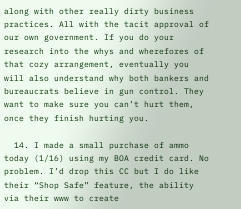along with other really dirty business practices. All with the tacit approval of our own government. If you do your research into the whys and wherefores of that cozy arrangement, eventually you will also understand why both bankers and bureaucrats believe in gun control. They want to make sure you can’t hurt them, once they finish hurting you.

  14. I made a small purchase of ammo today (1/16) using my BOA credit card. No problem. I’d drop this CC but I do like their “Shop Safe” feature, the ability via their www to create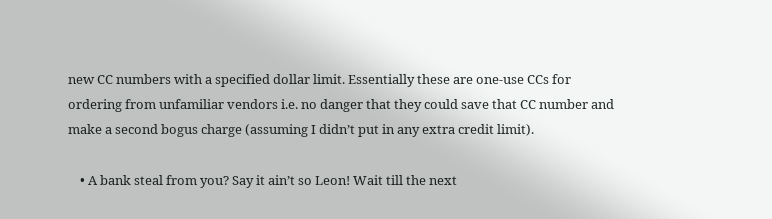new CC numbers with a specified dollar limit. Essentially these are one-use CCs for ordering from unfamiliar vendors i.e. no danger that they could save that CC number and make a second bogus charge (assuming I didn’t put in any extra credit limit).

    • A bank steal from you? Say it ain’t so Leon! Wait till the next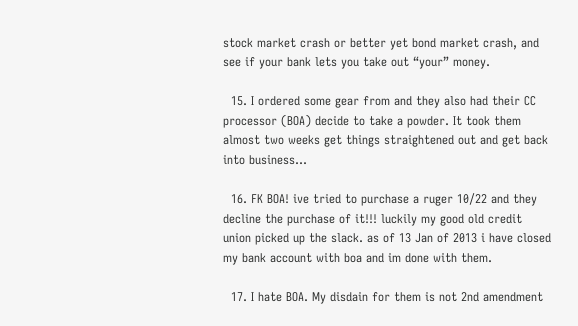stock market crash or better yet bond market crash, and see if your bank lets you take out “your” money.

  15. I ordered some gear from and they also had their CC processor (BOA) decide to take a powder. It took them almost two weeks get things straightened out and get back into business…

  16. FK BOA! ive tried to purchase a ruger 10/22 and they decline the purchase of it!!! luckily my good old credit union picked up the slack. as of 13 Jan of 2013 i have closed my bank account with boa and im done with them.

  17. I hate BOA. My disdain for them is not 2nd amendment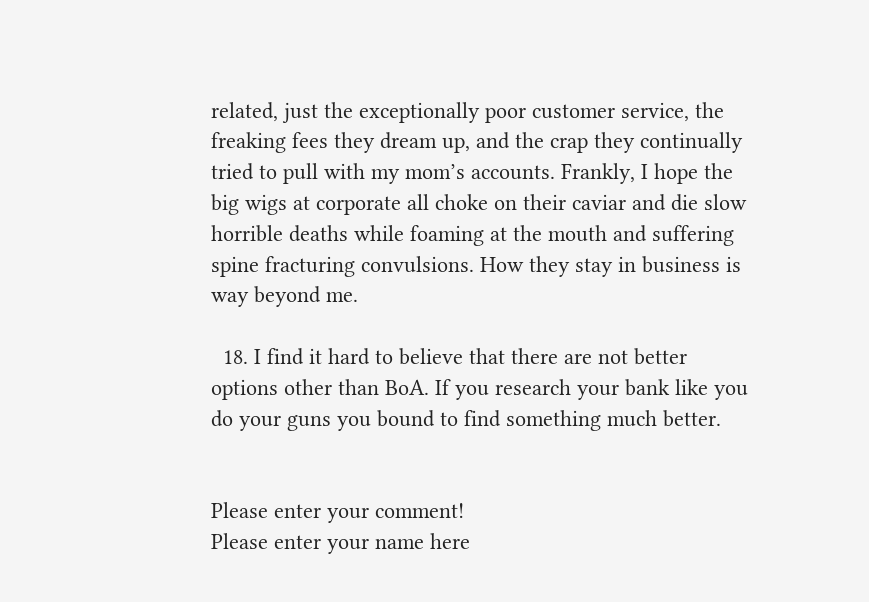related, just the exceptionally poor customer service, the freaking fees they dream up, and the crap they continually tried to pull with my mom’s accounts. Frankly, I hope the big wigs at corporate all choke on their caviar and die slow horrible deaths while foaming at the mouth and suffering spine fracturing convulsions. How they stay in business is way beyond me.

  18. I find it hard to believe that there are not better options other than BoA. If you research your bank like you do your guns you bound to find something much better.


Please enter your comment!
Please enter your name here